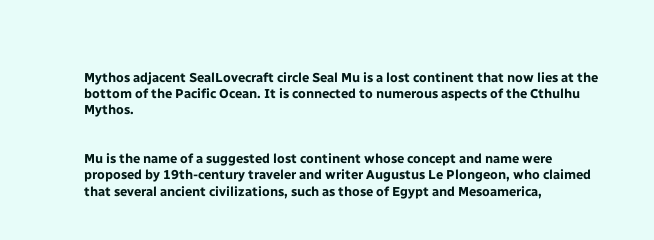Mythos adjacent SealLovecraft circle Seal Mu is a lost continent that now lies at the bottom of the Pacific Ocean. It is connected to numerous aspects of the Cthulhu Mythos.


Mu is the name of a suggested lost continent whose concept and name were proposed by 19th-century traveler and writer Augustus Le Plongeon, who claimed that several ancient civilizations, such as those of Egypt and Mesoamerica,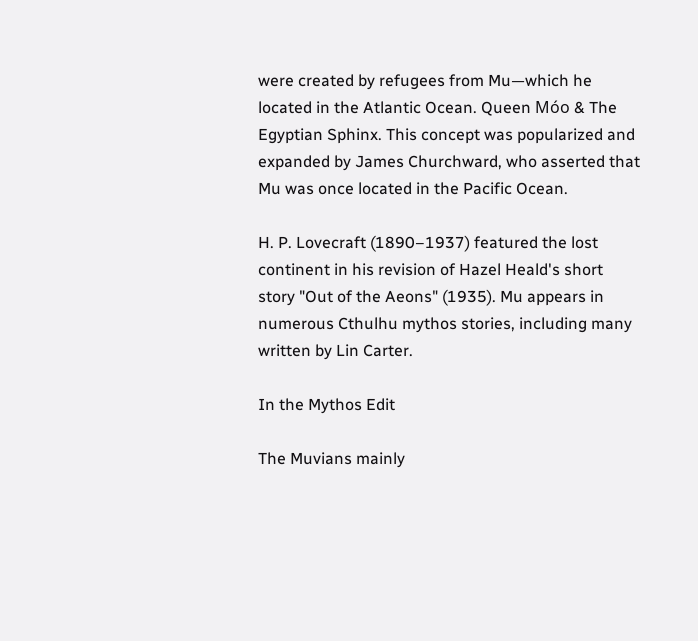were created by refugees from Mu—which he located in the Atlantic Ocean. Queen Móo & The Egyptian Sphinx. This concept was popularized and expanded by James Churchward, who asserted that Mu was once located in the Pacific Ocean.

H. P. Lovecraft (1890–1937) featured the lost continent in his revision of Hazel Heald's short story "Out of the Aeons" (1935). Mu appears in numerous Cthulhu mythos stories, including many written by Lin Carter.

In the Mythos Edit

The Muvians mainly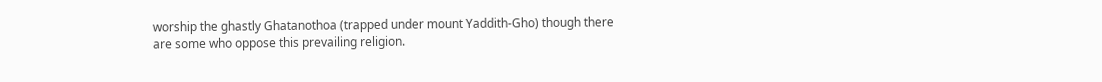worship the ghastly Ghatanothoa (trapped under mount Yaddith-Gho) though there are some who oppose this prevailing religion.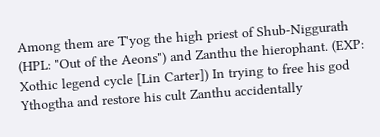Among them are T'yog the high priest of Shub-Niggurath (HPL: "Out of the Aeons") and Zanthu the hierophant. (EXP: Xothic legend cycle [Lin Carter]) In trying to free his god Ythogtha and restore his cult Zanthu accidentally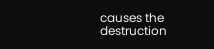causes the destruction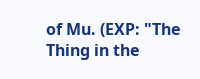of Mu. (EXP: "The Thing in the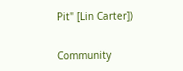Pit" [Lin Carter])


Community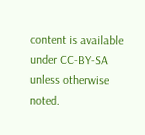content is available under CC-BY-SA unless otherwise noted.